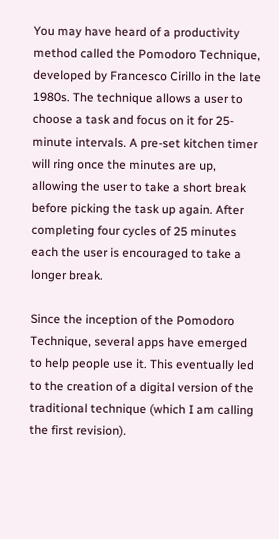You may have heard of a productivity method called the Pomodoro Technique, developed by Francesco Cirillo in the late 1980s. The technique allows a user to choose a task and focus on it for 25-minute intervals. A pre-set kitchen timer will ring once the minutes are up, allowing the user to take a short break before picking the task up again. After completing four cycles of 25 minutes each the user is encouraged to take a longer break.

Since the inception of the Pomodoro Technique, several apps have emerged to help people use it. This eventually led to the creation of a digital version of the traditional technique (which I am calling the first revision).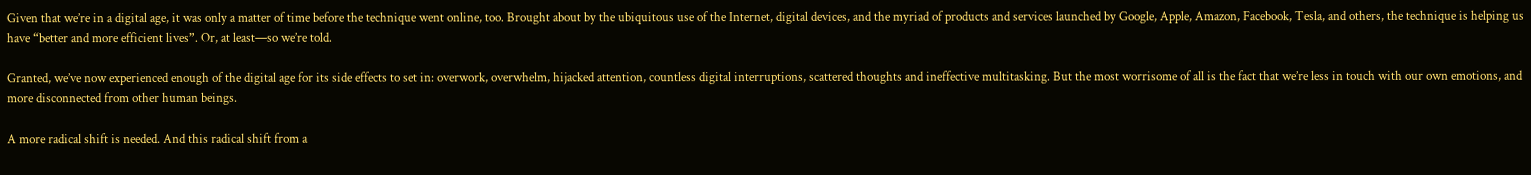Given that we’re in a digital age, it was only a matter of time before the technique went online, too. Brought about by the ubiquitous use of the Internet, digital devices, and the myriad of products and services launched by Google, Apple, Amazon, Facebook, Tesla, and others, the technique is helping us have “better and more efficient lives”. Or, at least—so we’re told.

Granted, we’ve now experienced enough of the digital age for its side effects to set in: overwork, overwhelm, hijacked attention, countless digital interruptions, scattered thoughts and ineffective multitasking. But the most worrisome of all is the fact that we’re less in touch with our own emotions, and more disconnected from other human beings.

A more radical shift is needed. And this radical shift from a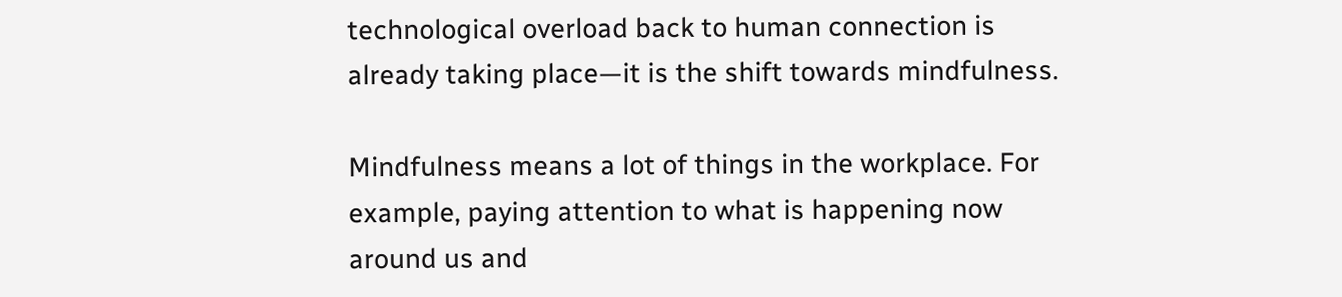technological overload back to human connection is already taking place—it is the shift towards mindfulness.

Mindfulness means a lot of things in the workplace. For example, paying attention to what is happening now around us and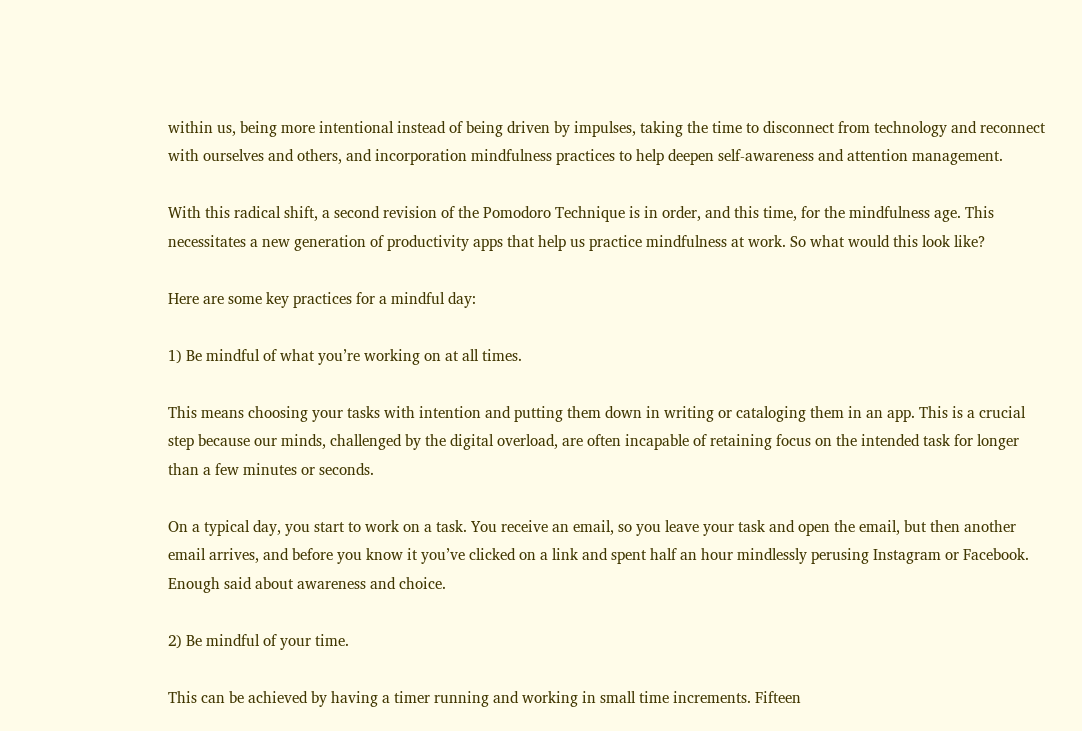within us, being more intentional instead of being driven by impulses, taking the time to disconnect from technology and reconnect with ourselves and others, and incorporation mindfulness practices to help deepen self-awareness and attention management.

With this radical shift, a second revision of the Pomodoro Technique is in order, and this time, for the mindfulness age. This necessitates a new generation of productivity apps that help us practice mindfulness at work. So what would this look like?

Here are some key practices for a mindful day:

1) Be mindful of what you’re working on at all times.

This means choosing your tasks with intention and putting them down in writing or cataloging them in an app. This is a crucial step because our minds, challenged by the digital overload, are often incapable of retaining focus on the intended task for longer than a few minutes or seconds.

On a typical day, you start to work on a task. You receive an email, so you leave your task and open the email, but then another email arrives, and before you know it you’ve clicked on a link and spent half an hour mindlessly perusing Instagram or Facebook. Enough said about awareness and choice.

2) Be mindful of your time.

This can be achieved by having a timer running and working in small time increments. Fifteen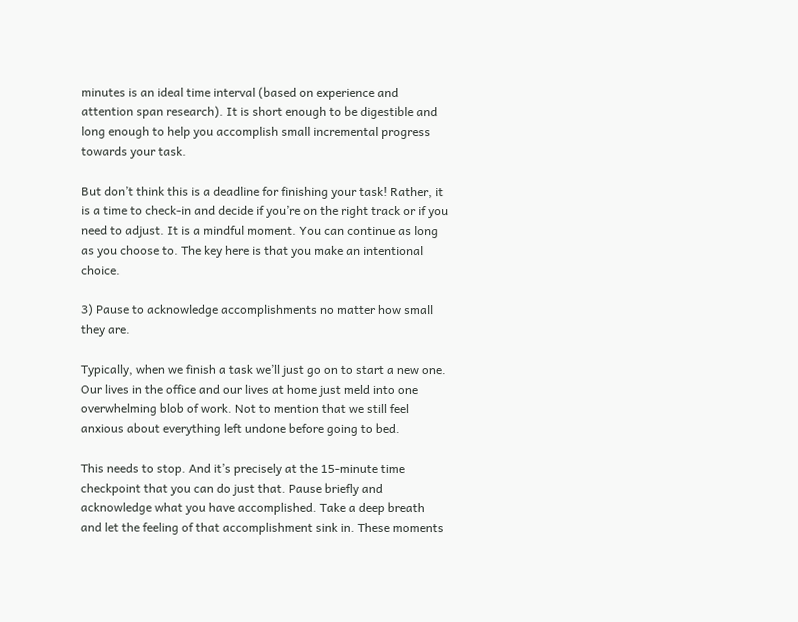minutes is an ideal time interval (based on experience and attention span research). It is short enough to be digestible and long enough to help you accomplish small incremental progress towards your task.

But don’t think this is a deadline for finishing your task! Rather, it is a time to check-in and decide if you’re on the right track or if you need to adjust. It is a mindful moment. You can continue as long as you choose to. The key here is that you make an intentional choice.

3) Pause to acknowledge accomplishments no matter how small they are.

Typically, when we finish a task we’ll just go on to start a new one. Our lives in the office and our lives at home just meld into one overwhelming blob of work. Not to mention that we still feel anxious about everything left undone before going to bed.

This needs to stop. And it’s precisely at the 15-minute time checkpoint that you can do just that. Pause briefly and acknowledge what you have accomplished. Take a deep breath and let the feeling of that accomplishment sink in. These moments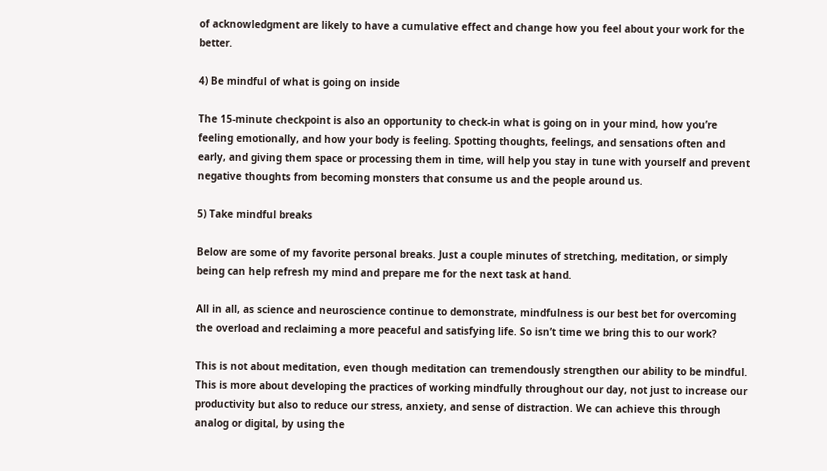of acknowledgment are likely to have a cumulative effect and change how you feel about your work for the better.

4) Be mindful of what is going on inside

The 15-minute checkpoint is also an opportunity to check-in what is going on in your mind, how you’re feeling emotionally, and how your body is feeling. Spotting thoughts, feelings, and sensations often and early, and giving them space or processing them in time, will help you stay in tune with yourself and prevent negative thoughts from becoming monsters that consume us and the people around us.

5) Take mindful breaks

Below are some of my favorite personal breaks. Just a couple minutes of stretching, meditation, or simply being can help refresh my mind and prepare me for the next task at hand.

All in all, as science and neuroscience continue to demonstrate, mindfulness is our best bet for overcoming the overload and reclaiming a more peaceful and satisfying life. So isn’t time we bring this to our work?

This is not about meditation, even though meditation can tremendously strengthen our ability to be mindful. This is more about developing the practices of working mindfully throughout our day, not just to increase our productivity but also to reduce our stress, anxiety, and sense of distraction. We can achieve this through analog or digital, by using the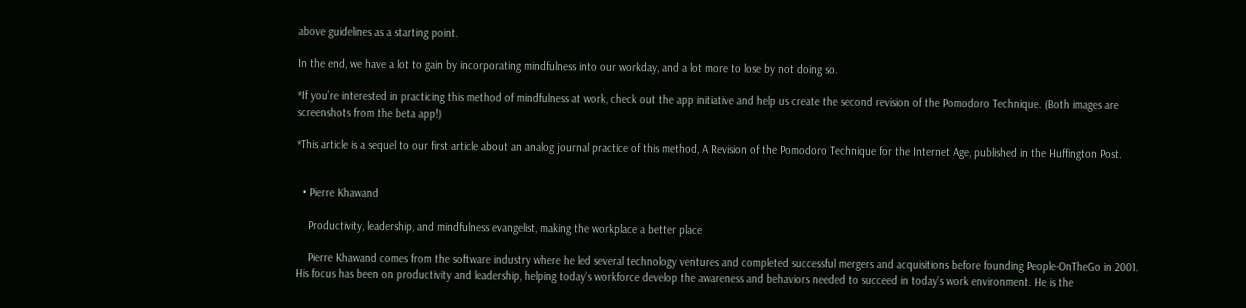above guidelines as a starting point.

In the end, we have a lot to gain by incorporating mindfulness into our workday, and a lot more to lose by not doing so.

*If you’re interested in practicing this method of mindfulness at work, check out the app initiative and help us create the second revision of the Pomodoro Technique. (Both images are screenshots from the beta app!)

*This article is a sequel to our first article about an analog journal practice of this method, A Revision of the Pomodoro Technique for the Internet Age, published in the Huffington Post.


  • Pierre Khawand

    Productivity, leadership, and mindfulness evangelist, making the workplace a better place

    Pierre Khawand comes from the software industry where he led several technology ventures and completed successful mergers and acquisitions before founding People-OnTheGo in 2001. His focus has been on productivity and leadership, helping today’s workforce develop the awareness and behaviors needed to succeed in today’s work environment. He is the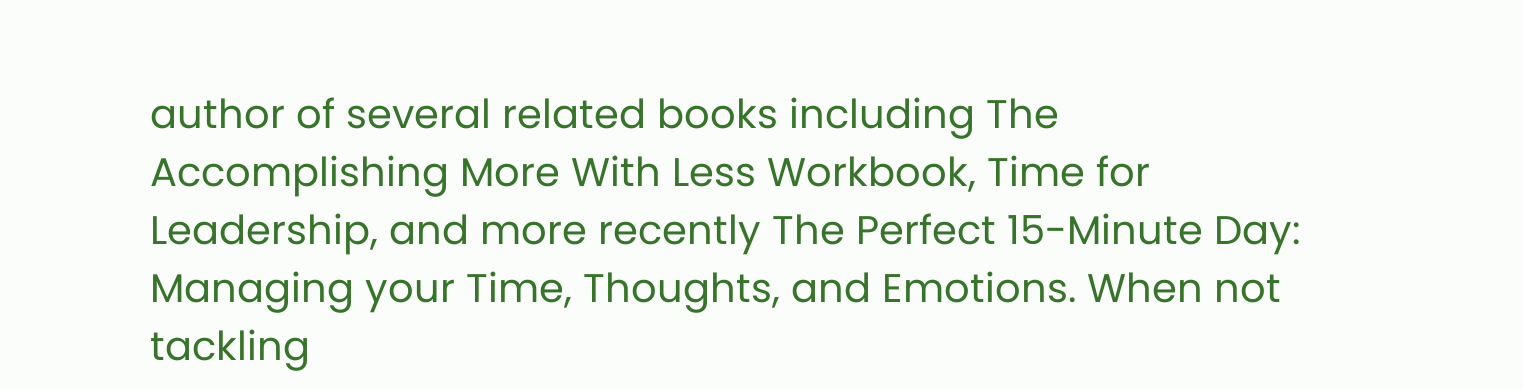author of several related books including The Accomplishing More With Less Workbook, Time for Leadership, and more recently The Perfect 15-Minute Day: Managing your Time, Thoughts, and Emotions. When not tackling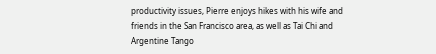productivity issues, Pierre enjoys hikes with his wife and friends in the San Francisco area, as well as Tai Chi and Argentine Tango